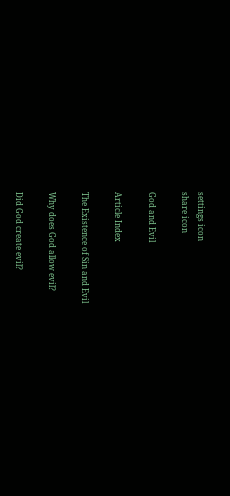settings icon
share icon

God and Evil

Article Index

The Existence of Sin and Evil

Why does God allow evil?

Did God create evil?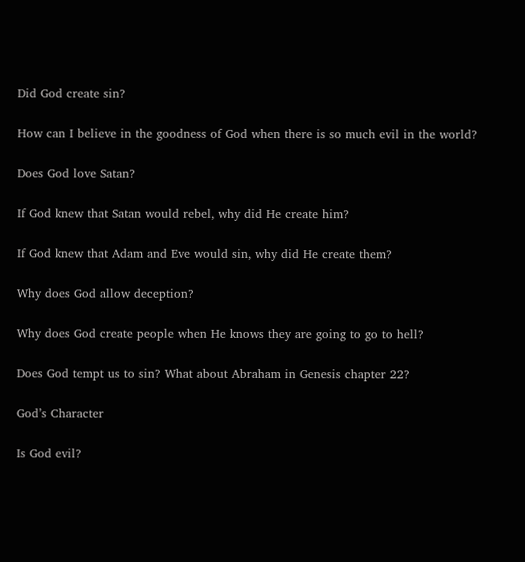Did God create sin?

How can I believe in the goodness of God when there is so much evil in the world?

Does God love Satan?

If God knew that Satan would rebel, why did He create him?

If God knew that Adam and Eve would sin, why did He create them?

Why does God allow deception?

Why does God create people when He knows they are going to go to hell?

Does God tempt us to sin? What about Abraham in Genesis chapter 22?

God’s Character

Is God evil?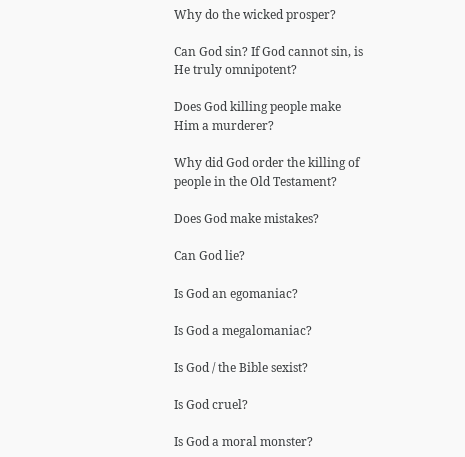Why do the wicked prosper?

Can God sin? If God cannot sin, is He truly omnipotent?

Does God killing people make Him a murderer?

Why did God order the killing of people in the Old Testament?

Does God make mistakes?

Can God lie?

Is God an egomaniac?

Is God a megalomaniac?

Is God / the Bible sexist?

Is God cruel?

Is God a moral monster?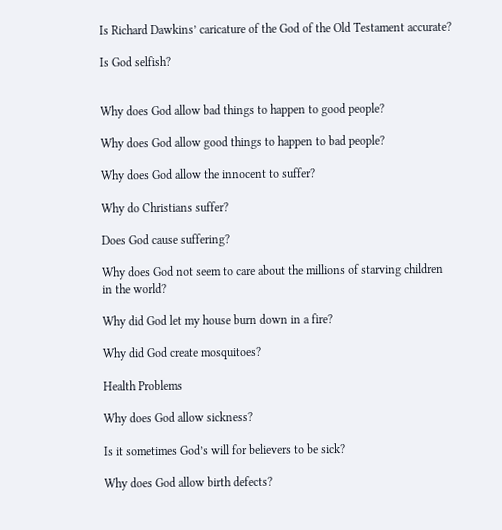Is Richard Dawkins’ caricature of the God of the Old Testament accurate?

Is God selfish?


Why does God allow bad things to happen to good people?

Why does God allow good things to happen to bad people?

Why does God allow the innocent to suffer?

Why do Christians suffer?

Does God cause suffering?

Why does God not seem to care about the millions of starving children in the world?

Why did God let my house burn down in a fire?

Why did God create mosquitoes?

Health Problems

Why does God allow sickness?

Is it sometimes God’s will for believers to be sick?

Why does God allow birth defects?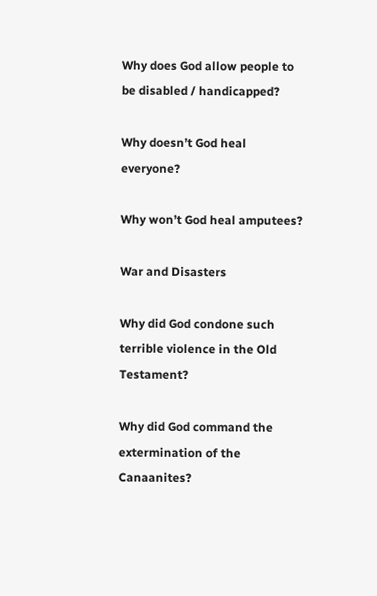Why does God allow people to be disabled / handicapped?

Why doesn’t God heal everyone?

Why won’t God heal amputees?

War and Disasters

Why did God condone such terrible violence in the Old Testament?

Why did God command the extermination of the Canaanites?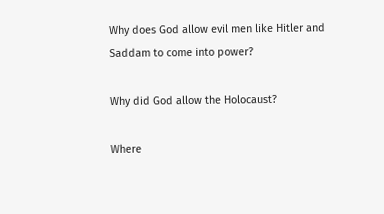Why does God allow evil men like Hitler and Saddam to come into power?

Why did God allow the Holocaust?

Where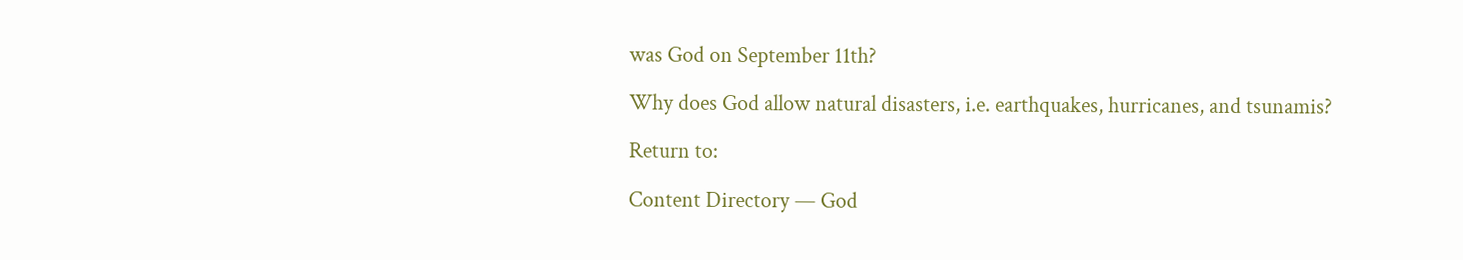was God on September 11th?

Why does God allow natural disasters, i.e. earthquakes, hurricanes, and tsunamis?

Return to:

Content Directory — God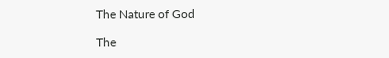The Nature of God

The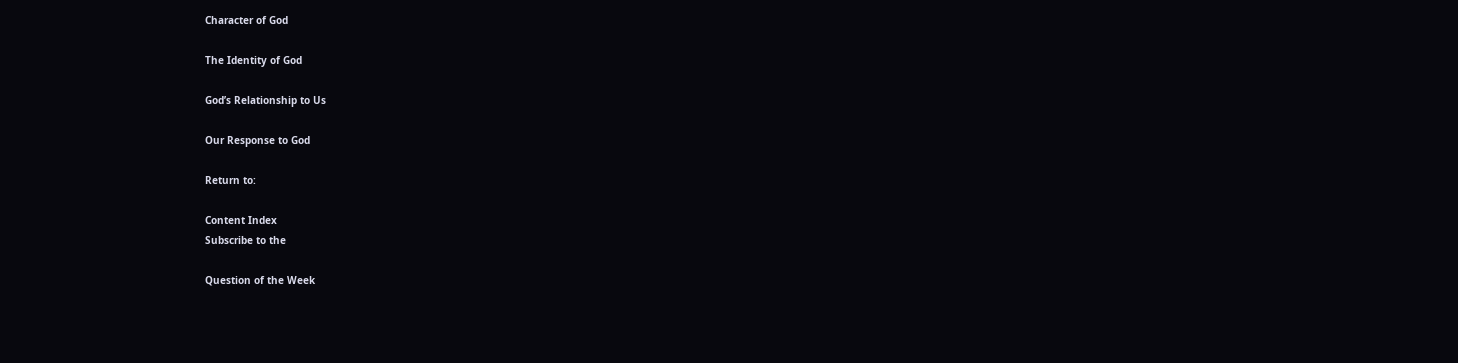Character of God

The Identity of God

God’s Relationship to Us

Our Response to God

Return to:

Content Index
Subscribe to the

Question of the Week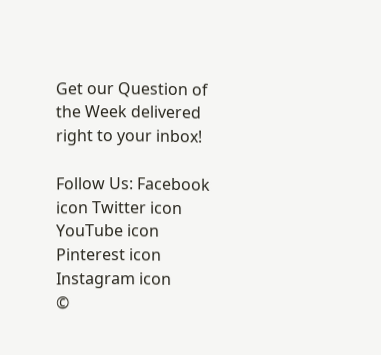Get our Question of the Week delivered right to your inbox!

Follow Us: Facebook icon Twitter icon YouTube icon Pinterest icon Instagram icon
©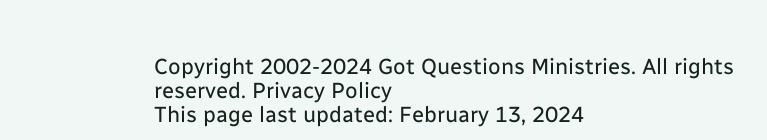Copyright 2002-2024 Got Questions Ministries. All rights reserved. Privacy Policy
This page last updated: February 13, 2024